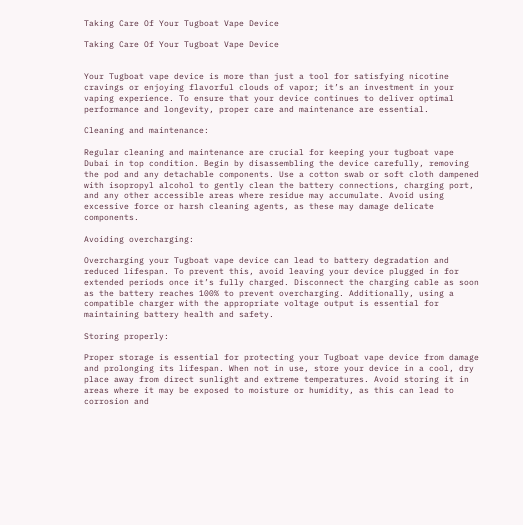Taking Care Of Your Tugboat Vape Device

Taking Care Of Your Tugboat Vape Device


Your Tugboat vape device is more than just a tool for satisfying nicotine cravings or enjoying flavorful clouds of vapor; it’s an investment in your vaping experience. To ensure that your device continues to deliver optimal performance and longevity, proper care and maintenance are essential.

Cleaning and maintenance:

Regular cleaning and maintenance are crucial for keeping your tugboat vape Dubai in top condition. Begin by disassembling the device carefully, removing the pod and any detachable components. Use a cotton swab or soft cloth dampened with isopropyl alcohol to gently clean the battery connections, charging port, and any other accessible areas where residue may accumulate. Avoid using excessive force or harsh cleaning agents, as these may damage delicate components.

Avoiding overcharging:

Overcharging your Tugboat vape device can lead to battery degradation and reduced lifespan. To prevent this, avoid leaving your device plugged in for extended periods once it’s fully charged. Disconnect the charging cable as soon as the battery reaches 100% to prevent overcharging. Additionally, using a compatible charger with the appropriate voltage output is essential for maintaining battery health and safety.

Storing properly:

Proper storage is essential for protecting your Tugboat vape device from damage and prolonging its lifespan. When not in use, store your device in a cool, dry place away from direct sunlight and extreme temperatures. Avoid storing it in areas where it may be exposed to moisture or humidity, as this can lead to corrosion and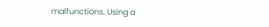malfunctions. Using a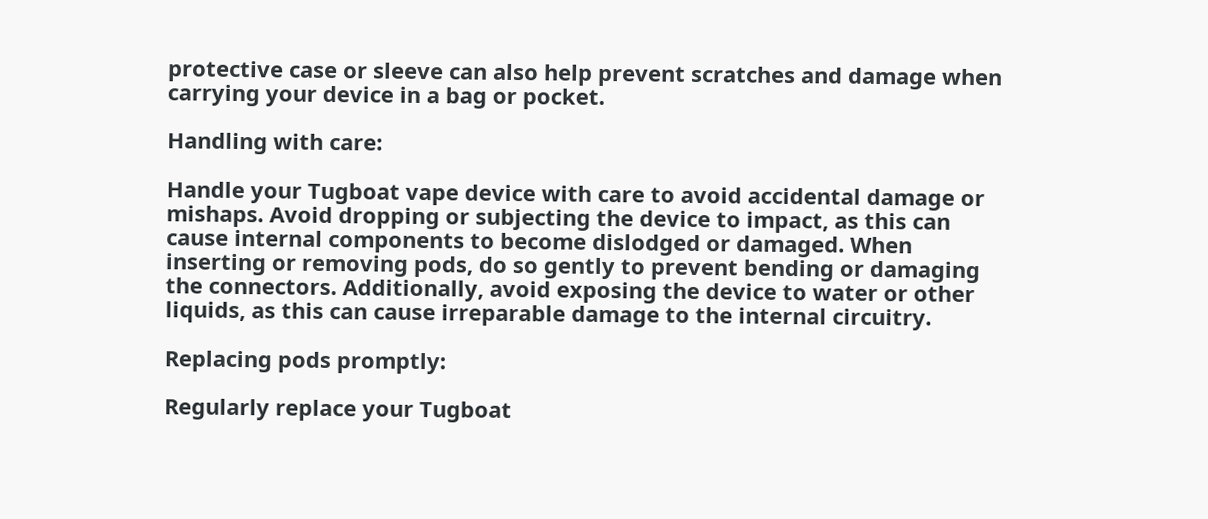protective case or sleeve can also help prevent scratches and damage when carrying your device in a bag or pocket.

Handling with care:

Handle your Tugboat vape device with care to avoid accidental damage or mishaps. Avoid dropping or subjecting the device to impact, as this can cause internal components to become dislodged or damaged. When inserting or removing pods, do so gently to prevent bending or damaging the connectors. Additionally, avoid exposing the device to water or other liquids, as this can cause irreparable damage to the internal circuitry.

Replacing pods promptly:

Regularly replace your Tugboat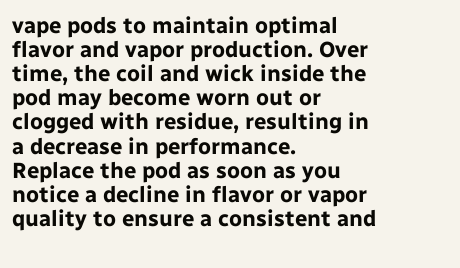vape pods to maintain optimal flavor and vapor production. Over time, the coil and wick inside the pod may become worn out or clogged with residue, resulting in a decrease in performance. Replace the pod as soon as you notice a decline in flavor or vapor quality to ensure a consistent and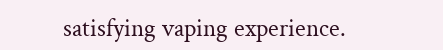satisfying vaping experience.